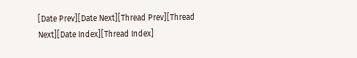[Date Prev][Date Next][Thread Prev][Thread Next][Date Index][Thread Index]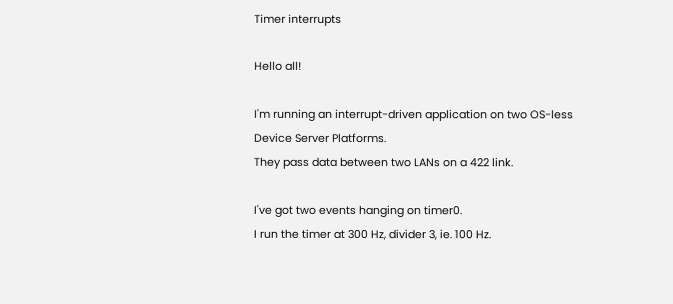Timer interrupts

Hello all!

I'm running an interrupt-driven application on two OS-less
Device Server Platforms.
They pass data between two LANs on a 422 link.

I've got two events hanging on timer0.
I run the timer at 300 Hz, divider 3, ie. 100 Hz.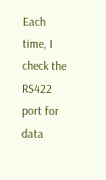Each time, I check the RS422 port for data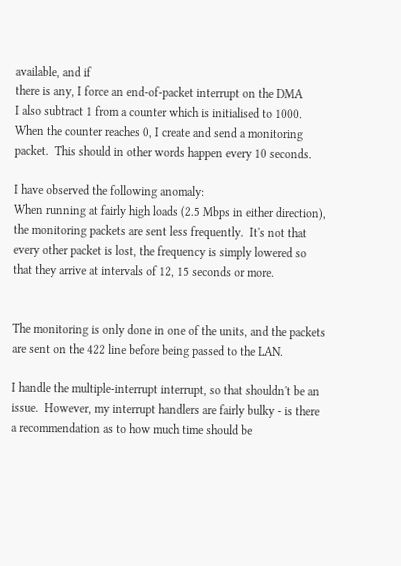available, and if
there is any, I force an end-of-packet interrupt on the DMA
I also subtract 1 from a counter which is initialised to 1000.
When the counter reaches 0, I create and send a monitoring
packet.  This should in other words happen every 10 seconds.

I have observed the following anomaly:
When running at fairly high loads (2.5 Mbps in either direction),
the monitoring packets are sent less frequently.  It's not that
every other packet is lost, the frequency is simply lowered so
that they arrive at intervals of 12, 15 seconds or more.


The monitoring is only done in one of the units, and the packets
are sent on the 422 line before being passed to the LAN.

I handle the multiple-interrupt interrupt, so that shouldn't be an
issue.  However, my interrupt handlers are fairly bulky - is there
a recommendation as to how much time should be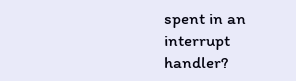spent in an
interrupt handler?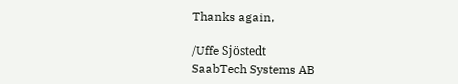Thanks again,

/Uffe Sjöstedt
SaabTech Systems AB